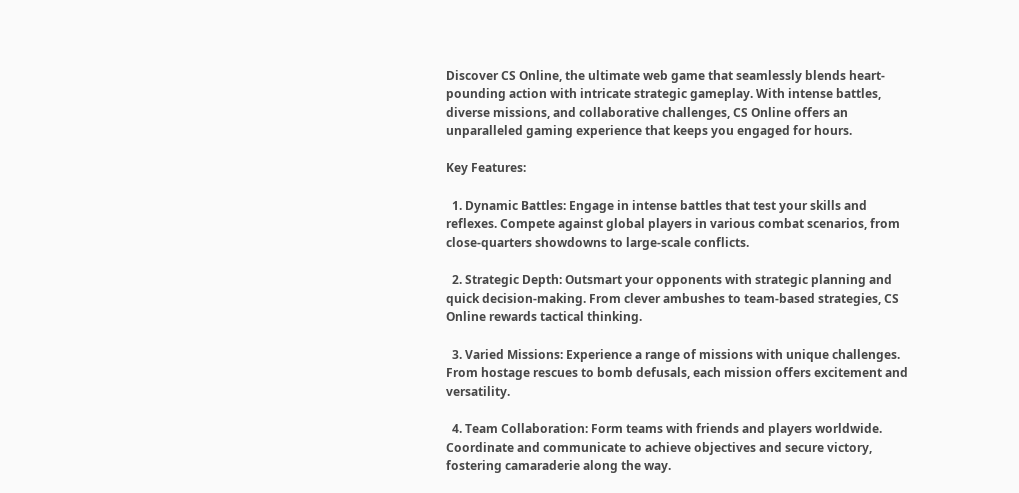Discover CS Online, the ultimate web game that seamlessly blends heart-pounding action with intricate strategic gameplay. With intense battles, diverse missions, and collaborative challenges, CS Online offers an unparalleled gaming experience that keeps you engaged for hours.

Key Features:

  1. Dynamic Battles: Engage in intense battles that test your skills and reflexes. Compete against global players in various combat scenarios, from close-quarters showdowns to large-scale conflicts.

  2. Strategic Depth: Outsmart your opponents with strategic planning and quick decision-making. From clever ambushes to team-based strategies, CS Online rewards tactical thinking.

  3. Varied Missions: Experience a range of missions with unique challenges. From hostage rescues to bomb defusals, each mission offers excitement and versatility.

  4. Team Collaboration: Form teams with friends and players worldwide. Coordinate and communicate to achieve objectives and secure victory, fostering camaraderie along the way.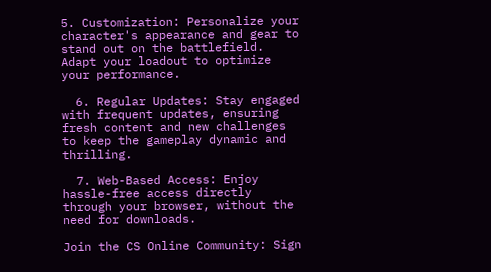5. Customization: Personalize your character's appearance and gear to stand out on the battlefield. Adapt your loadout to optimize your performance.

  6. Regular Updates: Stay engaged with frequent updates, ensuring fresh content and new challenges to keep the gameplay dynamic and thrilling.

  7. Web-Based Access: Enjoy hassle-free access directly through your browser, without the need for downloads.

Join the CS Online Community: Sign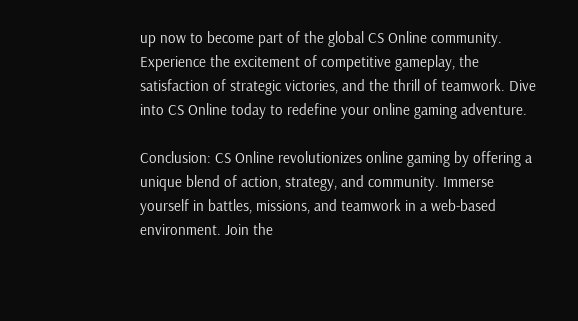up now to become part of the global CS Online community. Experience the excitement of competitive gameplay, the satisfaction of strategic victories, and the thrill of teamwork. Dive into CS Online today to redefine your online gaming adventure.

Conclusion: CS Online revolutionizes online gaming by offering a unique blend of action, strategy, and community. Immerse yourself in battles, missions, and teamwork in a web-based environment. Join the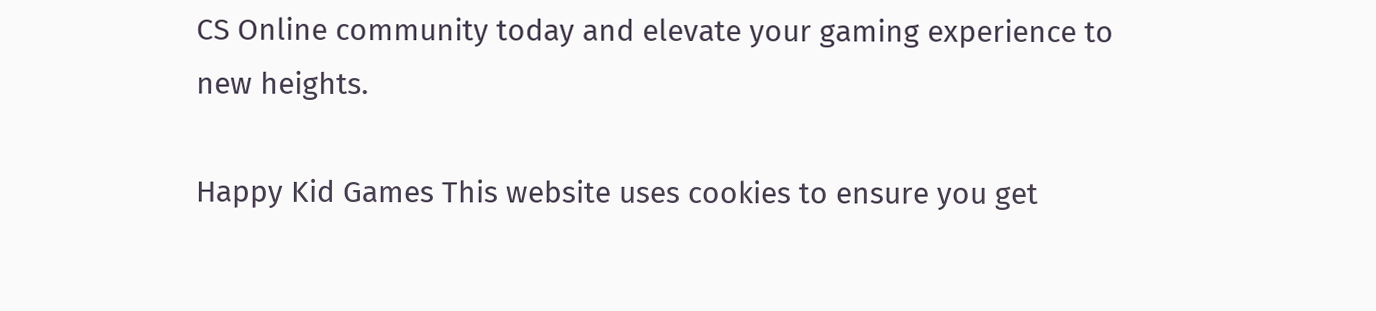CS Online community today and elevate your gaming experience to new heights.

Happy Kid Games This website uses cookies to ensure you get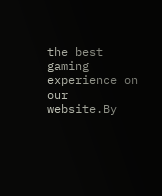the best gaming experience on our website.By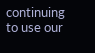continuing to use our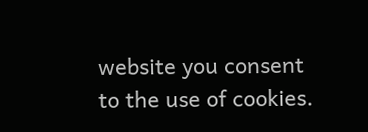website you consent to the use of cookies.